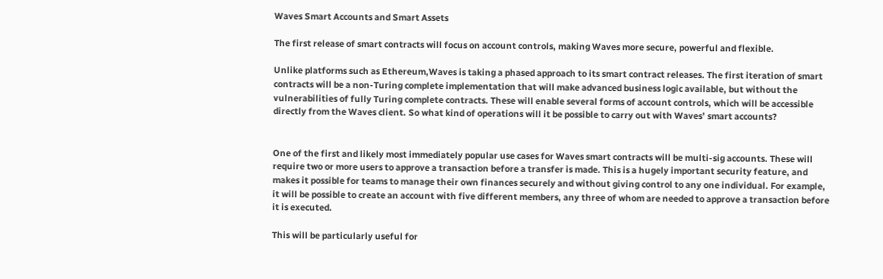Waves Smart Accounts and Smart Assets

The first release of smart contracts will focus on account controls, making Waves more secure, powerful and flexible.

Unlike platforms such as Ethereum,Waves is taking a phased approach to its smart contract releases. The first iteration of smart contracts will be a non-Turing complete implementation that will make advanced business logic available, but without the vulnerabilities of fully Turing complete contracts. These will enable several forms of account controls, which will be accessible directly from the Waves client. So what kind of operations will it be possible to carry out with Waves’ smart accounts?


One of the first and likely most immediately popular use cases for Waves smart contracts will be multi-sig accounts. These will require two or more users to approve a transaction before a transfer is made. This is a hugely important security feature, and makes it possible for teams to manage their own finances securely and without giving control to any one individual. For example, it will be possible to create an account with five different members, any three of whom are needed to approve a transaction before it is executed.

This will be particularly useful for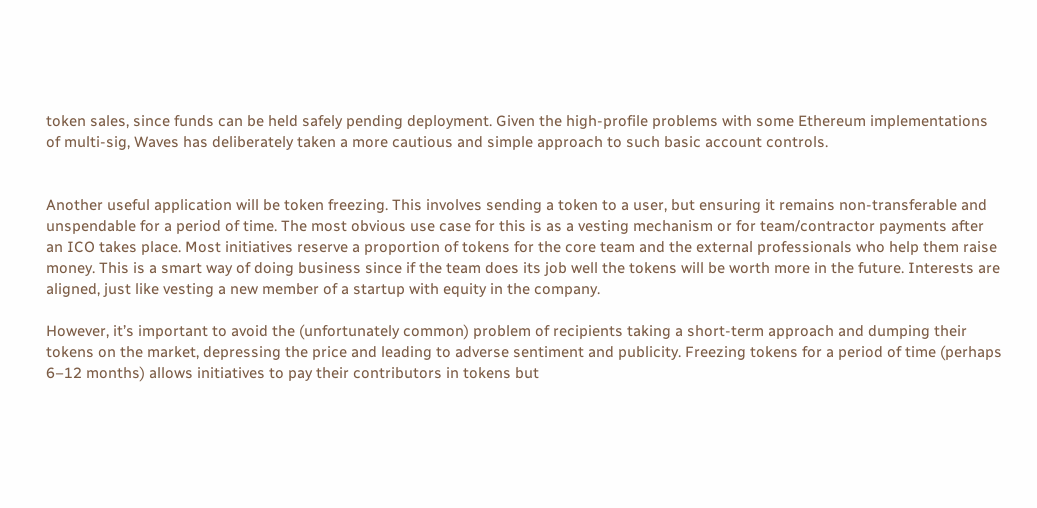token sales, since funds can be held safely pending deployment. Given the high-profile problems with some Ethereum implementations of multi-sig, Waves has deliberately taken a more cautious and simple approach to such basic account controls.


Another useful application will be token freezing. This involves sending a token to a user, but ensuring it remains non-transferable and unspendable for a period of time. The most obvious use case for this is as a vesting mechanism or for team/contractor payments after an ICO takes place. Most initiatives reserve a proportion of tokens for the core team and the external professionals who help them raise money. This is a smart way of doing business since if the team does its job well the tokens will be worth more in the future. Interests are aligned, just like vesting a new member of a startup with equity in the company.

However, it’s important to avoid the (unfortunately common) problem of recipients taking a short-term approach and dumping their tokens on the market, depressing the price and leading to adverse sentiment and publicity. Freezing tokens for a period of time (perhaps 6–12 months) allows initiatives to pay their contributors in tokens but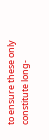to ensure these only constitute long-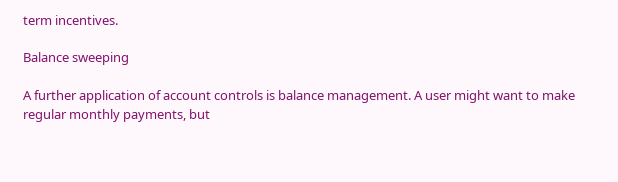term incentives.

Balance sweeping

A further application of account controls is balance management. A user might want to make regular monthly payments, but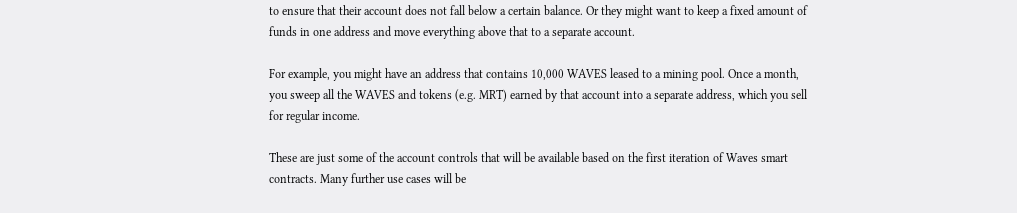to ensure that their account does not fall below a certain balance. Or they might want to keep a fixed amount of funds in one address and move everything above that to a separate account.

For example, you might have an address that contains 10,000 WAVES leased to a mining pool. Once a month, you sweep all the WAVES and tokens (e.g. MRT) earned by that account into a separate address, which you sell for regular income.

These are just some of the account controls that will be available based on the first iteration of Waves smart contracts. Many further use cases will be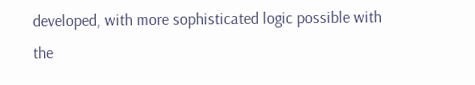developed, with more sophisticated logic possible with the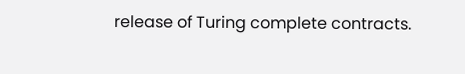release of Turing complete contracts.